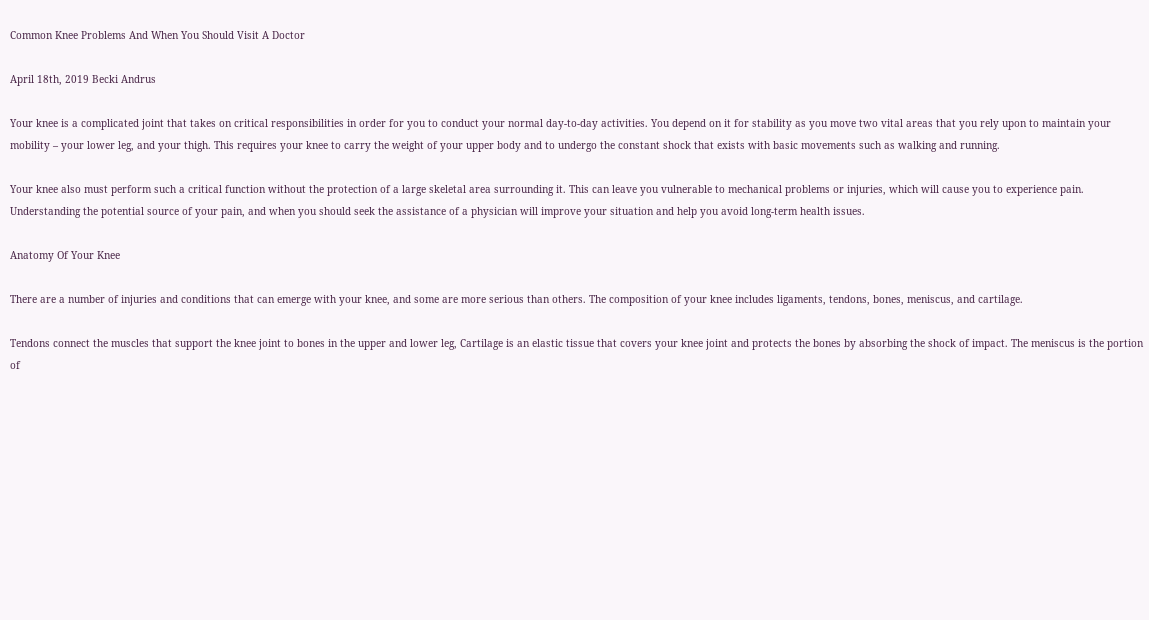Common Knee Problems And When You Should Visit A Doctor

April 18th, 2019 Becki Andrus

Your knee is a complicated joint that takes on critical responsibilities in order for you to conduct your normal day-to-day activities. You depend on it for stability as you move two vital areas that you rely upon to maintain your mobility – your lower leg, and your thigh. This requires your knee to carry the weight of your upper body and to undergo the constant shock that exists with basic movements such as walking and running.

Your knee also must perform such a critical function without the protection of a large skeletal area surrounding it. This can leave you vulnerable to mechanical problems or injuries, which will cause you to experience pain. Understanding the potential source of your pain, and when you should seek the assistance of a physician will improve your situation and help you avoid long-term health issues.

Anatomy Of Your Knee

There are a number of injuries and conditions that can emerge with your knee, and some are more serious than others. The composition of your knee includes ligaments, tendons, bones, meniscus, and cartilage.

Tendons connect the muscles that support the knee joint to bones in the upper and lower leg, Cartilage is an elastic tissue that covers your knee joint and protects the bones by absorbing the shock of impact. The meniscus is the portion of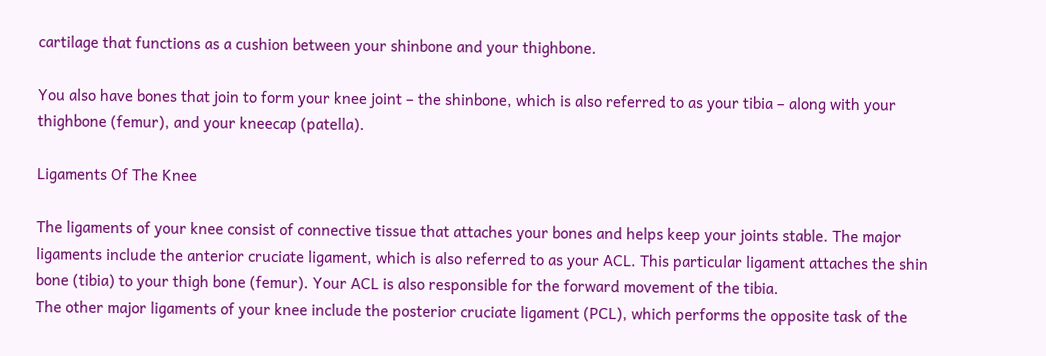cartilage that functions as a cushion between your shinbone and your thighbone.

You also have bones that join to form your knee joint – the shinbone, which is also referred to as your tibia – along with your thighbone (femur), and your kneecap (patella).

Ligaments Of The Knee

The ligaments of your knee consist of connective tissue that attaches your bones and helps keep your joints stable. The major ligaments include the anterior cruciate ligament, which is also referred to as your ACL. This particular ligament attaches the shin bone (tibia) to your thigh bone (femur). Your ACL is also responsible for the forward movement of the tibia.
The other major ligaments of your knee include the posterior cruciate ligament (PCL), which performs the opposite task of the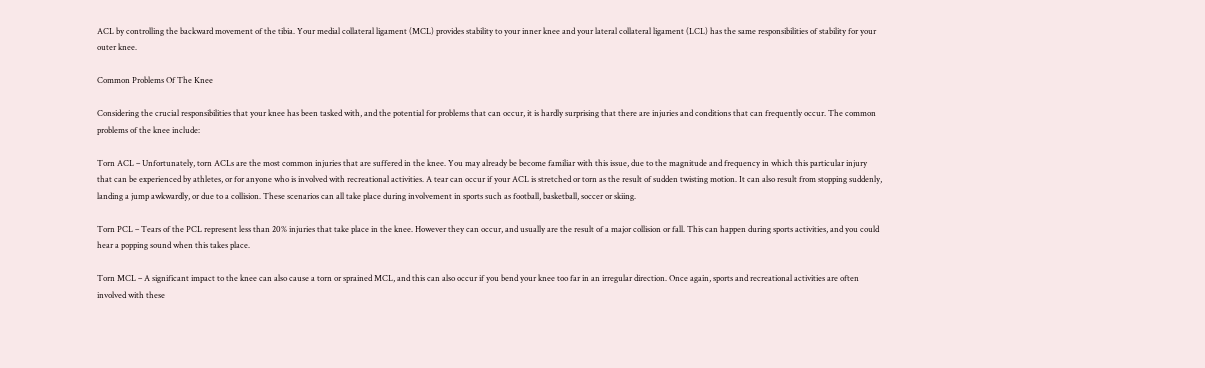ACL by controlling the backward movement of the tibia. Your medial collateral ligament (MCL) provides stability to your inner knee and your lateral collateral ligament (LCL) has the same responsibilities of stability for your outer knee.

Common Problems Of The Knee

Considering the crucial responsibilities that your knee has been tasked with, and the potential for problems that can occur, it is hardly surprising that there are injuries and conditions that can frequently occur. The common problems of the knee include:

Torn ACL – Unfortunately, torn ACLs are the most common injuries that are suffered in the knee. You may already be become familiar with this issue, due to the magnitude and frequency in which this particular injury that can be experienced by athletes, or for anyone who is involved with recreational activities. A tear can occur if your ACL is stretched or torn as the result of sudden twisting motion. It can also result from stopping suddenly, landing a jump awkwardly, or due to a collision. These scenarios can all take place during involvement in sports such as football, basketball, soccer or skiing.

Torn PCL – Tears of the PCL represent less than 20% injuries that take place in the knee. However they can occur, and usually are the result of a major collision or fall. This can happen during sports activities, and you could hear a popping sound when this takes place.

Torn MCL – A significant impact to the knee can also cause a torn or sprained MCL, and this can also occur if you bend your knee too far in an irregular direction. Once again, sports and recreational activities are often involved with these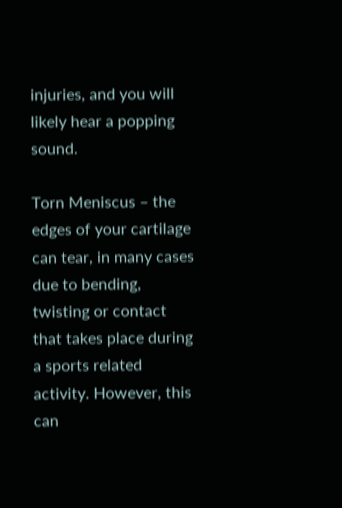injuries, and you will likely hear a popping sound.

Torn Meniscus – the edges of your cartilage can tear, in many cases due to bending, twisting or contact that takes place during a sports related activity. However, this can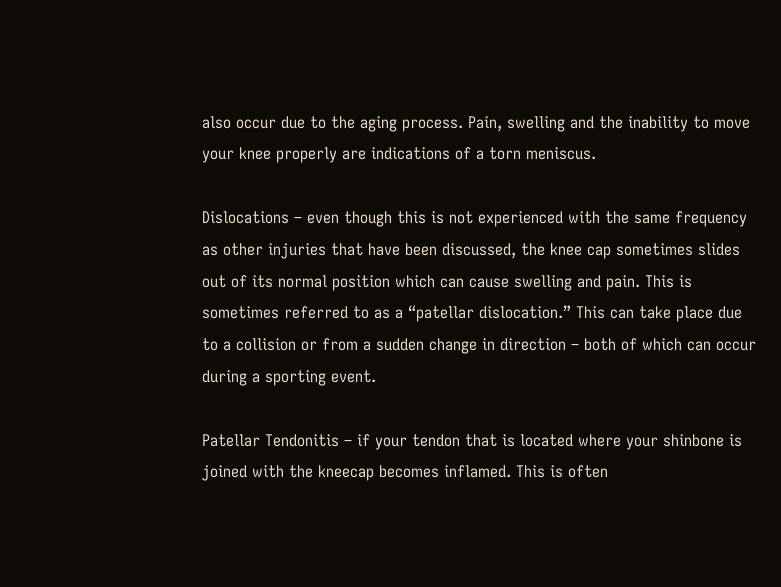also occur due to the aging process. Pain, swelling and the inability to move your knee properly are indications of a torn meniscus.

Dislocations – even though this is not experienced with the same frequency as other injuries that have been discussed, the knee cap sometimes slides out of its normal position which can cause swelling and pain. This is sometimes referred to as a “patellar dislocation.” This can take place due to a collision or from a sudden change in direction – both of which can occur during a sporting event.

Patellar Tendonitis – if your tendon that is located where your shinbone is joined with the kneecap becomes inflamed. This is often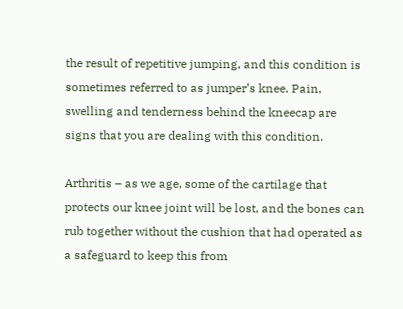the result of repetitive jumping, and this condition is sometimes referred to as jumper’s knee. Pain, swelling and tenderness behind the kneecap are signs that you are dealing with this condition.

Arthritis – as we age, some of the cartilage that protects our knee joint will be lost, and the bones can rub together without the cushion that had operated as a safeguard to keep this from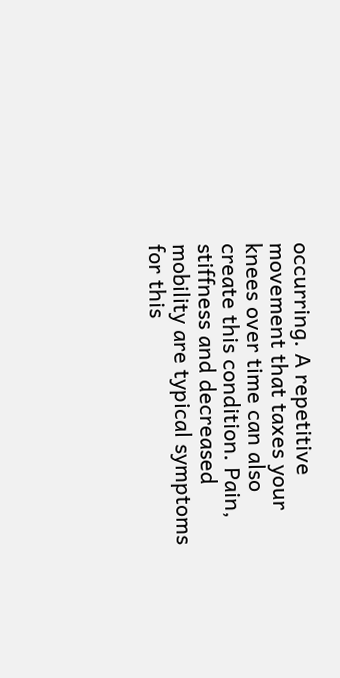occurring. A repetitive movement that taxes your knees over time can also create this condition. Pain, stiffness and decreased mobility are typical symptoms for this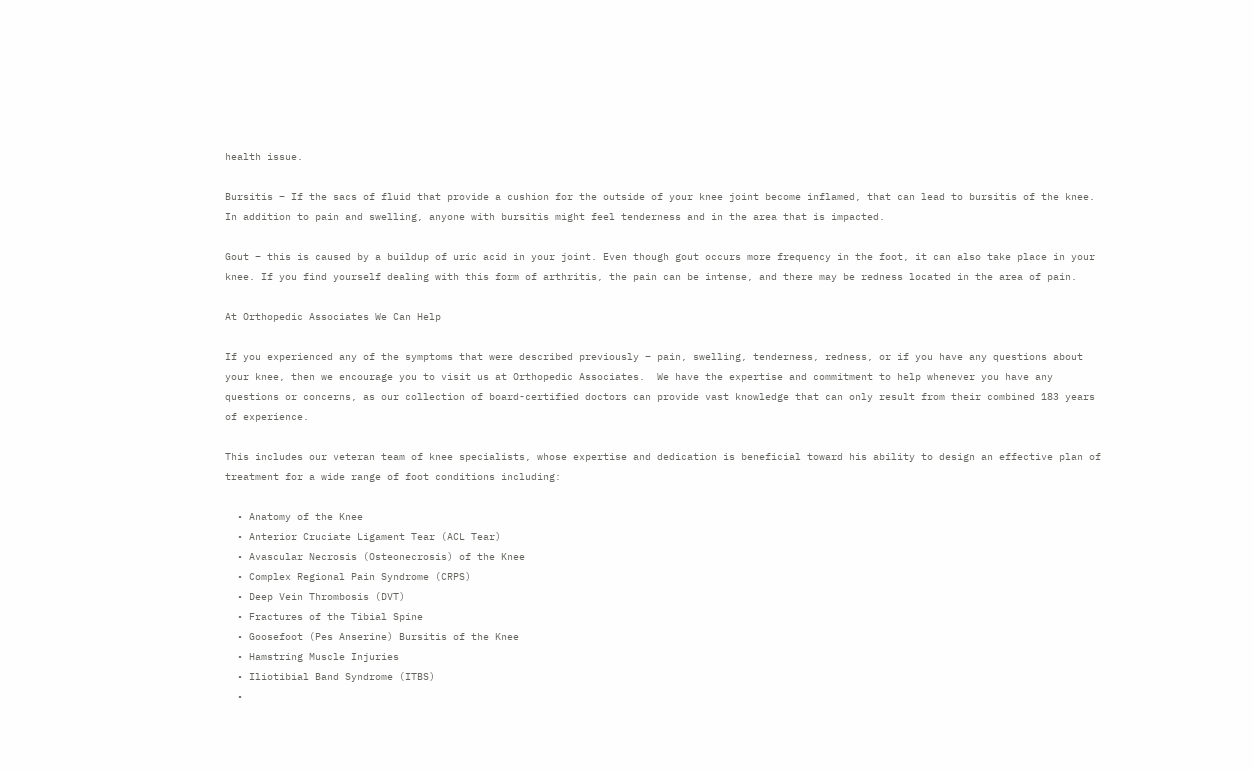health issue.

Bursitis – If the sacs of fluid that provide a cushion for the outside of your knee joint become inflamed, that can lead to bursitis of the knee. In addition to pain and swelling, anyone with bursitis might feel tenderness and in the area that is impacted.

Gout – this is caused by a buildup of uric acid in your joint. Even though gout occurs more frequency in the foot, it can also take place in your knee. If you find yourself dealing with this form of arthritis, the pain can be intense, and there may be redness located in the area of pain.

At Orthopedic Associates We Can Help

If you experienced any of the symptoms that were described previously – pain, swelling, tenderness, redness, or if you have any questions about your knee, then we encourage you to visit us at Orthopedic Associates.  We have the expertise and commitment to help whenever you have any questions or concerns, as our collection of board-certified doctors can provide vast knowledge that can only result from their combined 183 years of experience.

This includes our veteran team of knee specialists, whose expertise and dedication is beneficial toward his ability to design an effective plan of treatment for a wide range of foot conditions including:

  • Anatomy of the Knee
  • Anterior Cruciate Ligament Tear (ACL Tear)
  • Avascular Necrosis (Osteonecrosis) of the Knee
  • Complex Regional Pain Syndrome (CRPS)
  • Deep Vein Thrombosis (DVT)
  • Fractures of the Tibial Spine
  • Goosefoot (Pes Anserine) Bursitis of the Knee
  • Hamstring Muscle Injuries
  • Iliotibial Band Syndrome (ITBS)
  •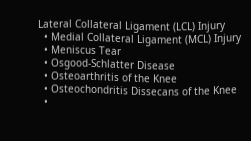Lateral Collateral Ligament (LCL) Injury
  • Medial Collateral Ligament (MCL) Injury
  • Meniscus Tear
  • Osgood-Schlatter Disease
  • Osteoarthritis of the Knee
  • Osteochondritis Dissecans of the Knee
  •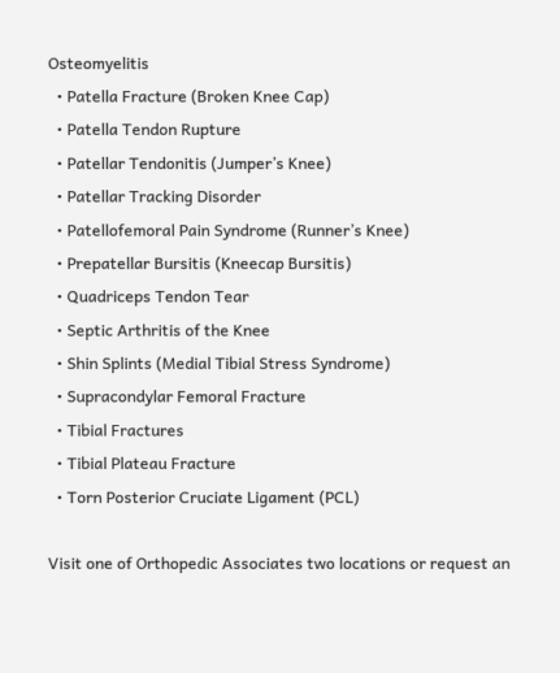Osteomyelitis
  • Patella Fracture (Broken Knee Cap)
  • Patella Tendon Rupture
  • Patellar Tendonitis (Jumper’s Knee)
  • Patellar Tracking Disorder
  • Patellofemoral Pain Syndrome (Runner’s Knee)
  • Prepatellar Bursitis (Kneecap Bursitis)
  • Quadriceps Tendon Tear
  • Septic Arthritis of the Knee
  • Shin Splints (Medial Tibial Stress Syndrome)
  • Supracondylar Femoral Fracture
  • Tibial Fractures
  • Tibial Plateau Fracture
  • Torn Posterior Cruciate Ligament (PCL)

Visit one of Orthopedic Associates two locations or request an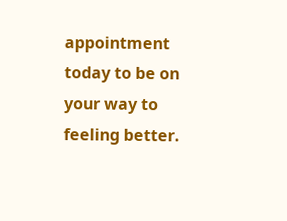appointment today to be on your way to feeling better.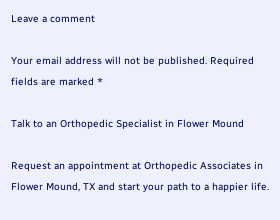Leave a comment

Your email address will not be published. Required fields are marked *

Talk to an Orthopedic Specialist in Flower Mound

Request an appointment at Orthopedic Associates in Flower Mound, TX and start your path to a happier life.